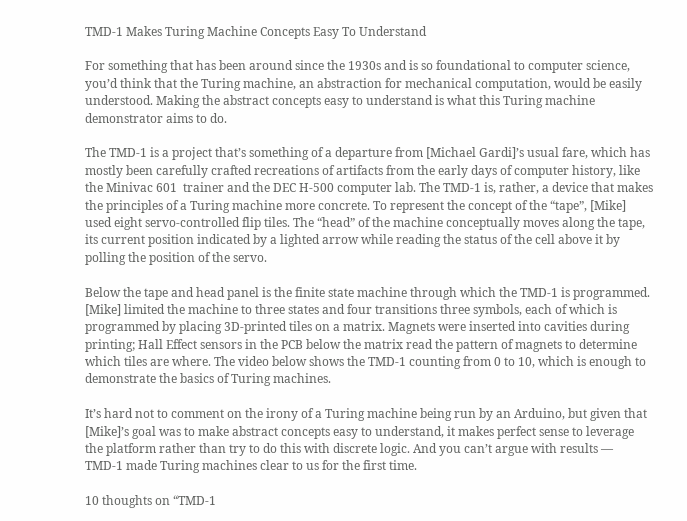TMD-1 Makes Turing Machine Concepts Easy To Understand

For something that has been around since the 1930s and is so foundational to computer science, you’d think that the Turing machine, an abstraction for mechanical computation, would be easily understood. Making the abstract concepts easy to understand is what this Turing machine demonstrator aims to do.

The TMD-1 is a project that’s something of a departure from [Michael Gardi]’s usual fare, which has mostly been carefully crafted recreations of artifacts from the early days of computer history, like the Minivac 601  trainer and the DEC H-500 computer lab. The TMD-1 is, rather, a device that makes the principles of a Turing machine more concrete. To represent the concept of the “tape”, [Mike] used eight servo-controlled flip tiles. The “head” of the machine conceptually moves along the tape, its current position indicated by a lighted arrow while reading the status of the cell above it by polling the position of the servo.

Below the tape and head panel is the finite state machine through which the TMD-1 is programmed. [Mike] limited the machine to three states and four transitions three symbols, each of which is programmed by placing 3D-printed tiles on a matrix. Magnets were inserted into cavities during printing; Hall Effect sensors in the PCB below the matrix read the pattern of magnets to determine which tiles are where. The video below shows the TMD-1 counting from 0 to 10, which is enough to demonstrate the basics of Turing machines.

It’s hard not to comment on the irony of a Turing machine being run by an Arduino, but given that [Mike]’s goal was to make abstract concepts easy to understand, it makes perfect sense to leverage the platform rather than try to do this with discrete logic. And you can’t argue with results — TMD-1 made Turing machines clear to us for the first time.

10 thoughts on “TMD-1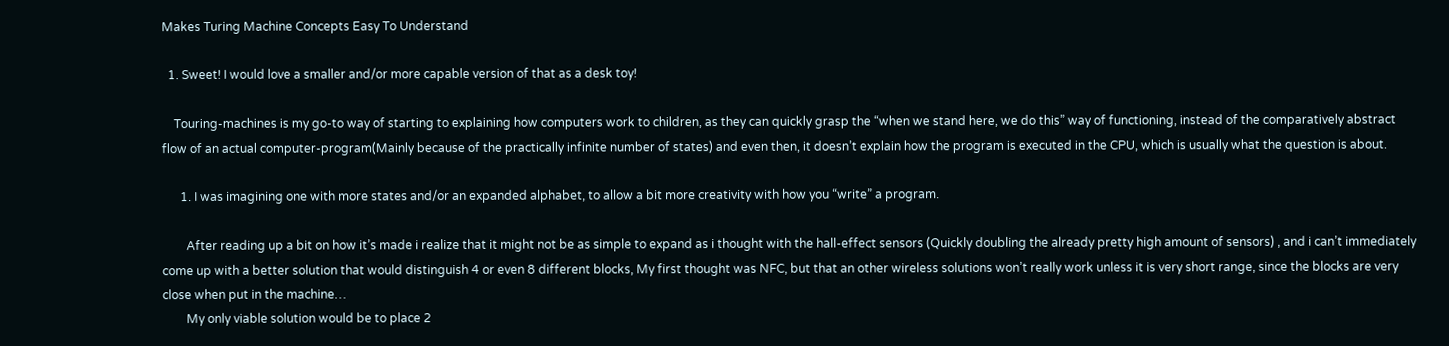Makes Turing Machine Concepts Easy To Understand

  1. Sweet! I would love a smaller and/or more capable version of that as a desk toy!

    Touring-machines is my go-to way of starting to explaining how computers work to children, as they can quickly grasp the “when we stand here, we do this” way of functioning, instead of the comparatively abstract flow of an actual computer-program(Mainly because of the practically infinite number of states) and even then, it doesn’t explain how the program is executed in the CPU, which is usually what the question is about.

      1. I was imagining one with more states and/or an expanded alphabet, to allow a bit more creativity with how you “write” a program.

        After reading up a bit on how it’s made i realize that it might not be as simple to expand as i thought with the hall-effect sensors (Quickly doubling the already pretty high amount of sensors) , and i can’t immediately come up with a better solution that would distinguish 4 or even 8 different blocks, My first thought was NFC, but that an other wireless solutions won’t really work unless it is very short range, since the blocks are very close when put in the machine…
        My only viable solution would be to place 2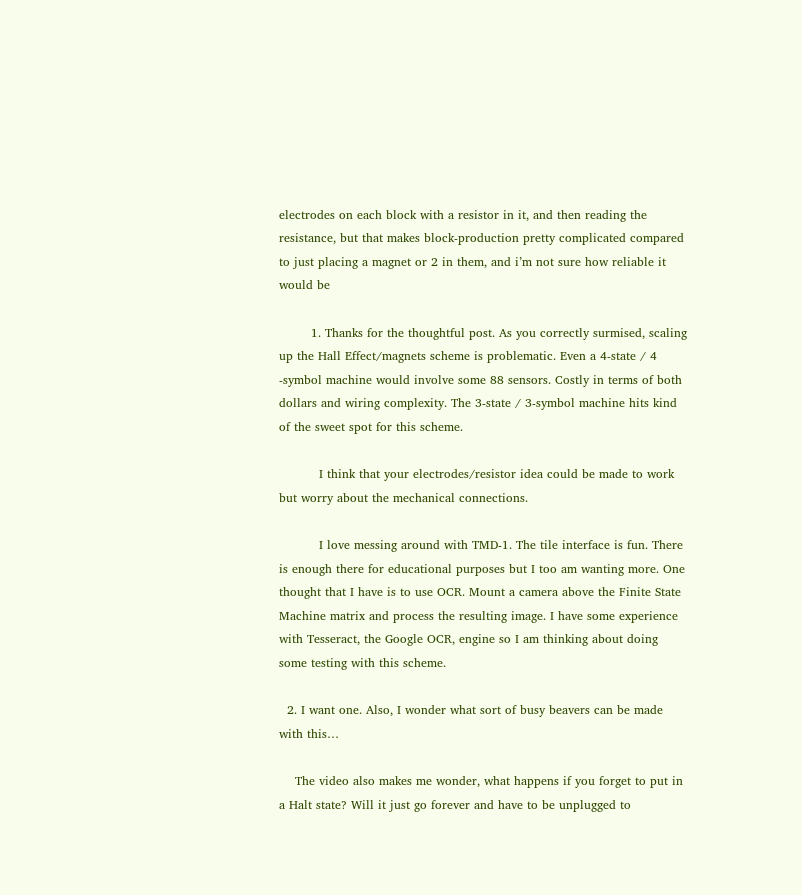electrodes on each block with a resistor in it, and then reading the resistance, but that makes block-production pretty complicated compared to just placing a magnet or 2 in them, and i’m not sure how reliable it would be

        1. Thanks for the thoughtful post. As you correctly surmised, scaling up the Hall Effect/magnets scheme is problematic. Even a 4-state / 4 -symbol machine would involve some 88 sensors. Costly in terms of both dollars and wiring complexity. The 3-state / 3-symbol machine hits kind of the sweet spot for this scheme.

          I think that your electrodes/resistor idea could be made to work but worry about the mechanical connections.

          I love messing around with TMD-1. The tile interface is fun. There is enough there for educational purposes but I too am wanting more. One thought that I have is to use OCR. Mount a camera above the Finite State Machine matrix and process the resulting image. I have some experience with Tesseract, the Google OCR, engine so I am thinking about doing some testing with this scheme.

  2. I want one. Also, I wonder what sort of busy beavers can be made with this…

    The video also makes me wonder, what happens if you forget to put in a Halt state? Will it just go forever and have to be unplugged to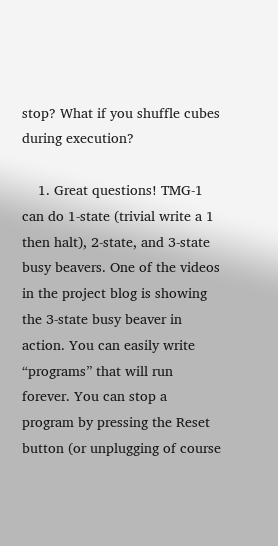stop? What if you shuffle cubes during execution?

    1. Great questions! TMG-1 can do 1-state (trivial write a 1 then halt), 2-state, and 3-state busy beavers. One of the videos in the project blog is showing the 3-state busy beaver in action. You can easily write “programs” that will run forever. You can stop a program by pressing the Reset button (or unplugging of course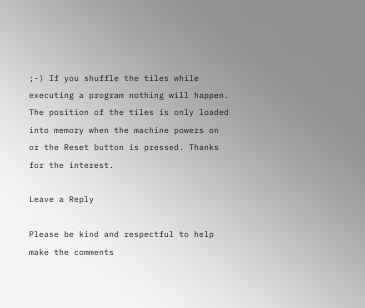;-) If you shuffle the tiles while executing a program nothing will happen. The position of the tiles is only loaded into memory when the machine powers on or the Reset button is pressed. Thanks for the interest.

Leave a Reply

Please be kind and respectful to help make the comments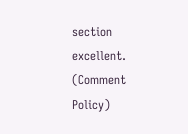section excellent. (Comment Policy)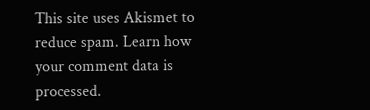This site uses Akismet to reduce spam. Learn how your comment data is processed.